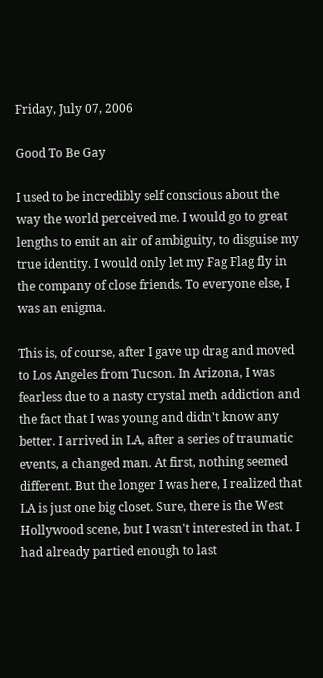Friday, July 07, 2006

Good To Be Gay

I used to be incredibly self conscious about the way the world perceived me. I would go to great lengths to emit an air of ambiguity, to disguise my true identity. I would only let my Fag Flag fly in the company of close friends. To everyone else, I was an enigma.

This is, of course, after I gave up drag and moved to Los Angeles from Tucson. In Arizona, I was fearless due to a nasty crystal meth addiction and the fact that I was young and didn't know any better. I arrived in LA, after a series of traumatic events, a changed man. At first, nothing seemed different. But the longer I was here, I realized that LA is just one big closet. Sure, there is the West Hollywood scene, but I wasn't interested in that. I had already partied enough to last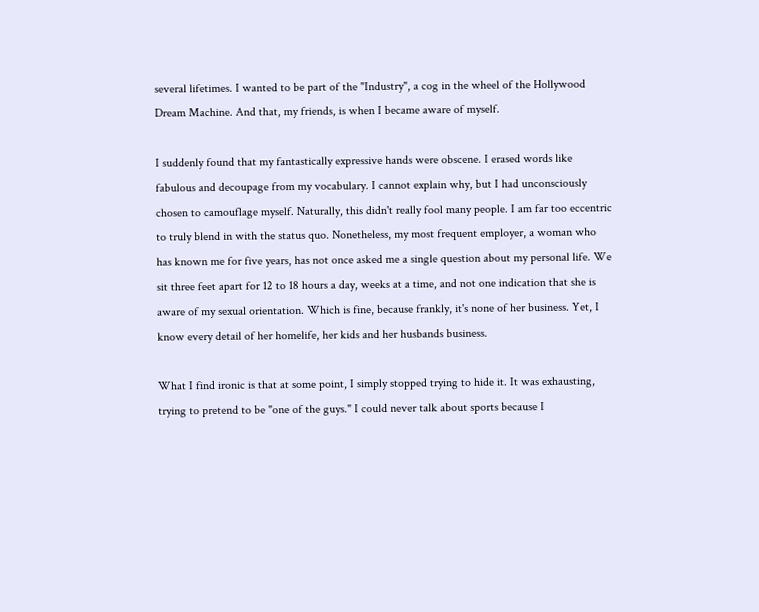several lifetimes. I wanted to be part of the "Industry", a cog in the wheel of the Hollywood Dream Machine. And that, my friends, is when I became aware of myself.

I suddenly found that my fantastically expressive hands were obscene. I erased words like fabulous and decoupage from my vocabulary. I cannot explain why, but I had unconsciously chosen to camouflage myself. Naturally, this didn't really fool many people. I am far too eccentric to truly blend in with the status quo. Nonetheless, my most frequent employer, a woman who has known me for five years, has not once asked me a single question about my personal life. We sit three feet apart for 12 to 18 hours a day, weeks at a time, and not one indication that she is aware of my sexual orientation. Which is fine, because frankly, it's none of her business. Yet, I know every detail of her homelife, her kids and her husbands business.

What I find ironic is that at some point, I simply stopped trying to hide it. It was exhausting, trying to pretend to be "one of the guys." I could never talk about sports because I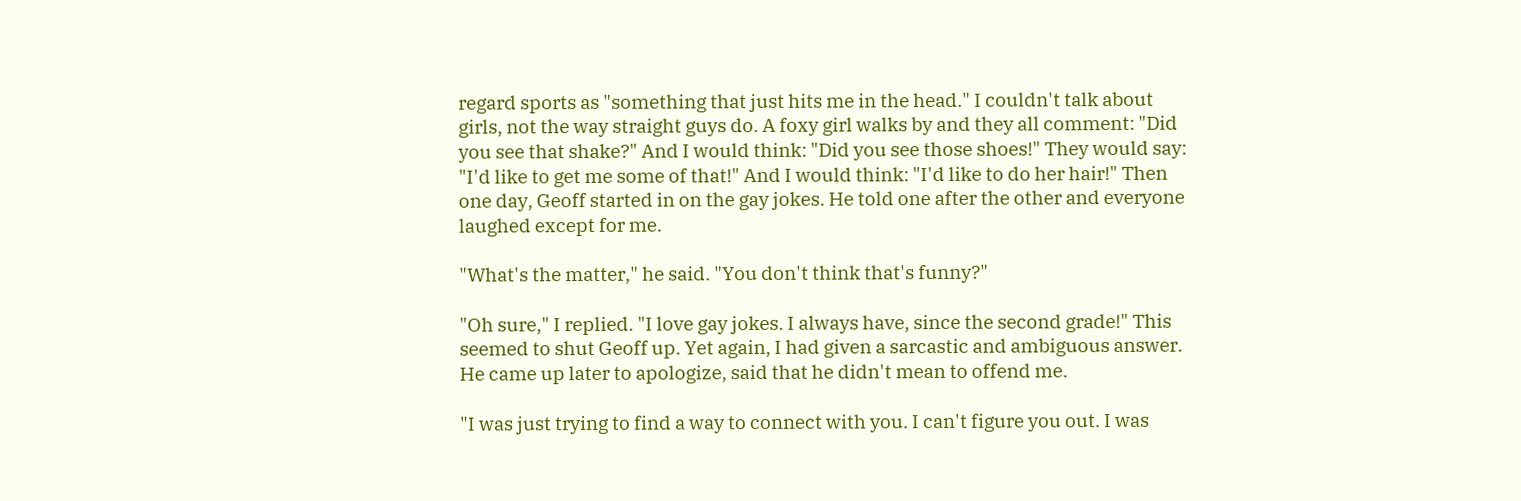regard sports as "something that just hits me in the head." I couldn't talk about girls, not the way straight guys do. A foxy girl walks by and they all comment: "Did you see that shake?" And I would think: "Did you see those shoes!" They would say: "I'd like to get me some of that!" And I would think: "I'd like to do her hair!" Then one day, Geoff started in on the gay jokes. He told one after the other and everyone laughed except for me.

"What's the matter," he said. "You don't think that's funny?"

"Oh sure," I replied. "I love gay jokes. I always have, since the second grade!" This seemed to shut Geoff up. Yet again, I had given a sarcastic and ambiguous answer. He came up later to apologize, said that he didn't mean to offend me.

"I was just trying to find a way to connect with you. I can't figure you out. I was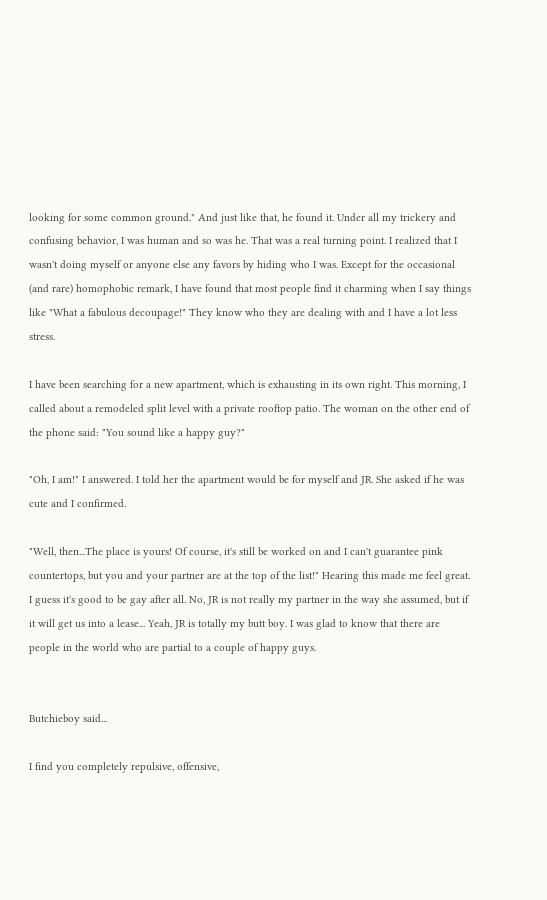looking for some common ground." And just like that, he found it. Under all my trickery and confusing behavior, I was human and so was he. That was a real turning point. I realized that I wasn't doing myself or anyone else any favors by hiding who I was. Except for the occasional (and rare) homophobic remark, I have found that most people find it charming when I say things like "What a fabulous decoupage!" They know who they are dealing with and I have a lot less stress.

I have been searching for a new apartment, which is exhausting in its own right. This morning, I called about a remodeled split level with a private rooftop patio. The woman on the other end of the phone said: "You sound like a happy guy?"

"Oh, I am!" I answered. I told her the apartment would be for myself and JR. She asked if he was cute and I confirmed.

"Well, then...The place is yours! Of course, it's still be worked on and I can't guarantee pink countertops, but you and your partner are at the top of the list!" Hearing this made me feel great. I guess it's good to be gay after all. No, JR is not really my partner in the way she assumed, but if it will get us into a lease... Yeah, JR is totally my butt boy. I was glad to know that there are people in the world who are partial to a couple of happy guys.


Butchieboy said...

I find you completely repulsive, offensive,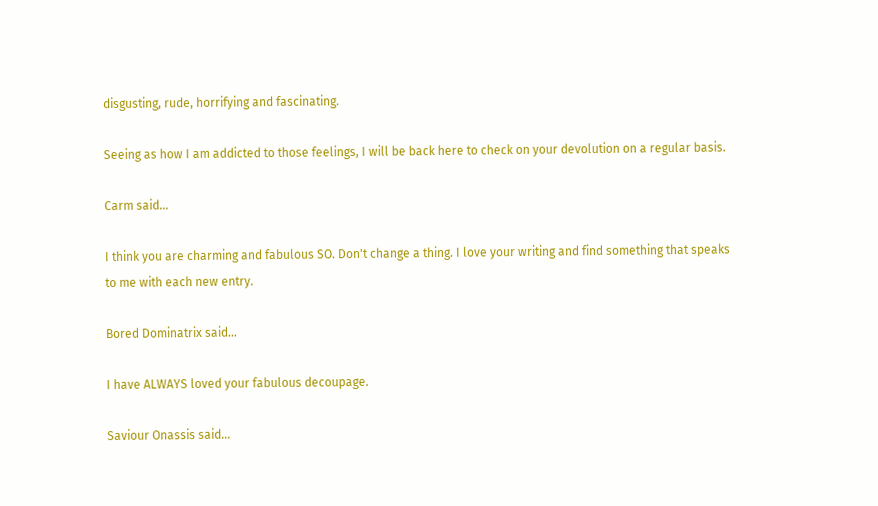disgusting, rude, horrifying and fascinating.

Seeing as how I am addicted to those feelings, I will be back here to check on your devolution on a regular basis.

Carm said...

I think you are charming and fabulous SO. Don't change a thing. I love your writing and find something that speaks to me with each new entry.

Bored Dominatrix said...

I have ALWAYS loved your fabulous decoupage.

Saviour Onassis said...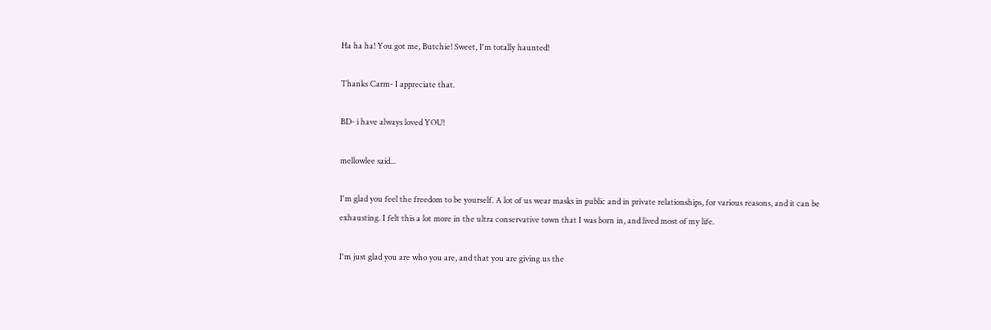Ha ha ha! You got me, Butchie! Sweet, I'm totally haunted!

Thanks Carm- I appreciate that.

BD- i have always loved YOU!

mellowlee said...

I'm glad you feel the freedom to be yourself. A lot of us wear masks in public and in private relationships, for various reasons, and it can be exhausting. I felt this a lot more in the ultra conservative town that I was born in, and lived most of my life.

I'm just glad you are who you are, and that you are giving us the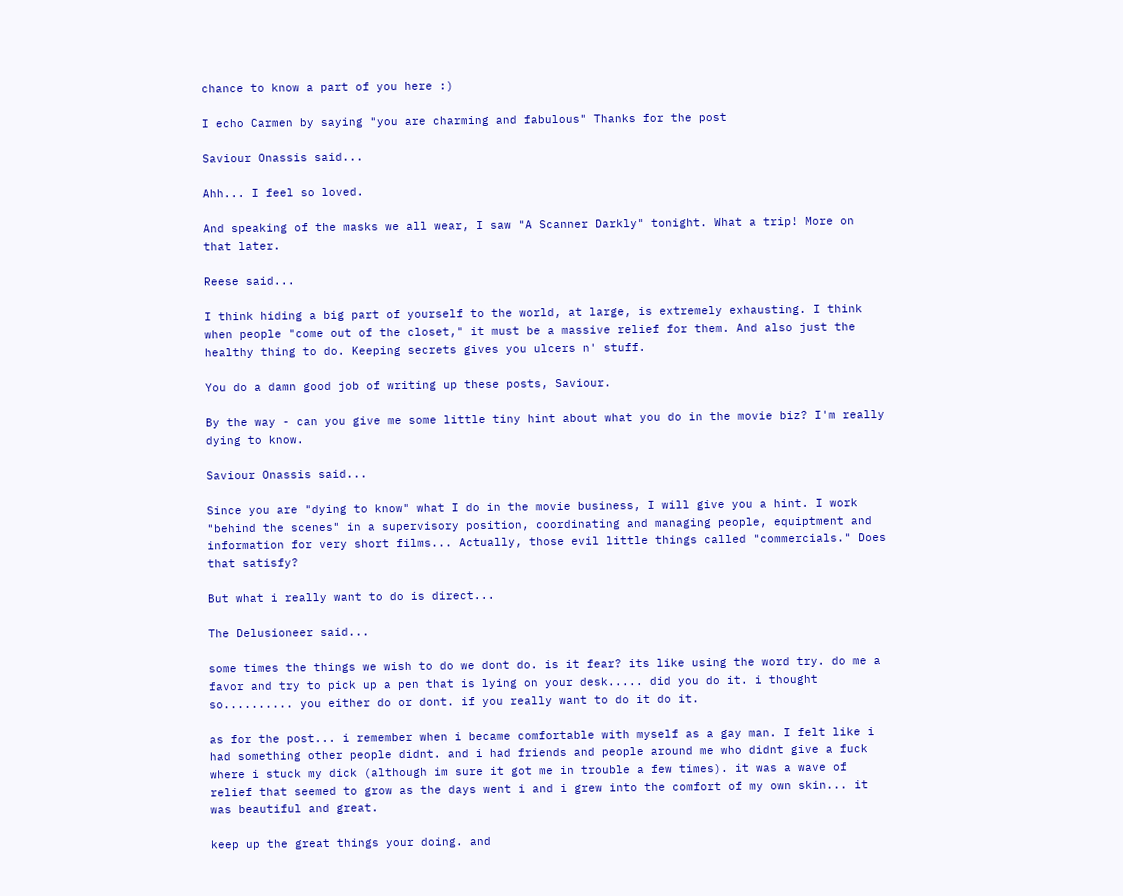chance to know a part of you here :)

I echo Carmen by saying "you are charming and fabulous" Thanks for the post

Saviour Onassis said...

Ahh... I feel so loved.

And speaking of the masks we all wear, I saw "A Scanner Darkly" tonight. What a trip! More on that later.

Reese said...

I think hiding a big part of yourself to the world, at large, is extremely exhausting. I think when people "come out of the closet," it must be a massive relief for them. And also just the healthy thing to do. Keeping secrets gives you ulcers n' stuff.

You do a damn good job of writing up these posts, Saviour.

By the way - can you give me some little tiny hint about what you do in the movie biz? I'm really dying to know.

Saviour Onassis said...

Since you are "dying to know" what I do in the movie business, I will give you a hint. I work "behind the scenes" in a supervisory position, coordinating and managing people, equiptment and information for very short films... Actually, those evil little things called "commercials." Does that satisfy?

But what i really want to do is direct...

The Delusioneer said...

some times the things we wish to do we dont do. is it fear? its like using the word try. do me a favor and try to pick up a pen that is lying on your desk..... did you do it. i thought so.......... you either do or dont. if you really want to do it do it.

as for the post... i remember when i became comfortable with myself as a gay man. I felt like i had something other people didnt. and i had friends and people around me who didnt give a fuck where i stuck my dick (although im sure it got me in trouble a few times). it was a wave of relief that seemed to grow as the days went i and i grew into the comfort of my own skin... it was beautiful and great.

keep up the great things your doing. and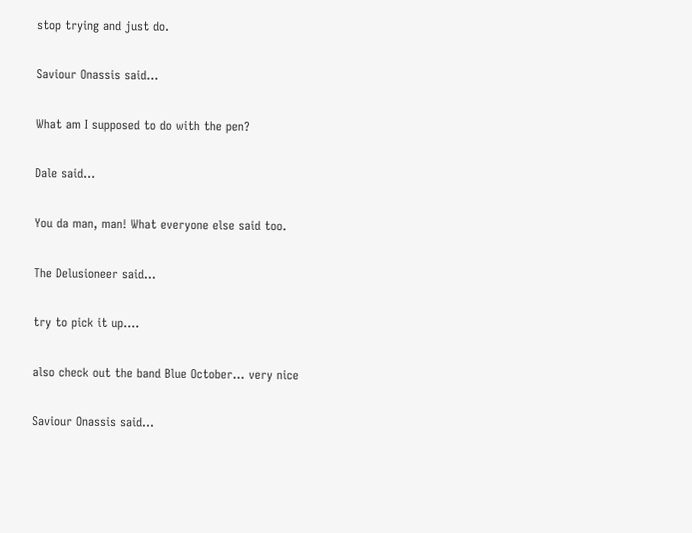stop trying and just do.

Saviour Onassis said...

What am I supposed to do with the pen?

Dale said...

You da man, man! What everyone else said too.

The Delusioneer said...

try to pick it up....

also check out the band Blue October... very nice

Saviour Onassis said...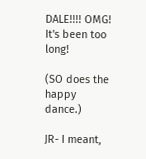DALE!!!! OMG! It's been too long!

(SO does the happy dance.)

JR- I meant,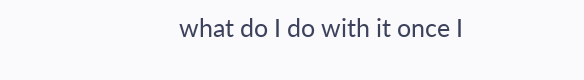what do I do with it once I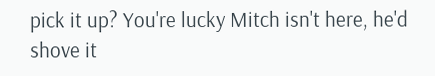pick it up? You're lucky Mitch isn't here, he'd shove it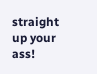straight up your ass!